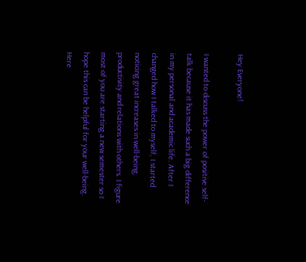Hey Everyone!

I wanted to discuss the power of positive self- talk because it has made such a big difference in my personal and academic life. After I changed how I talked to myself, I started noticing great increases in well-being, productivity and relations with others. I figure most of you are starting a new semester so I hope this can be helpful for your well-being. Here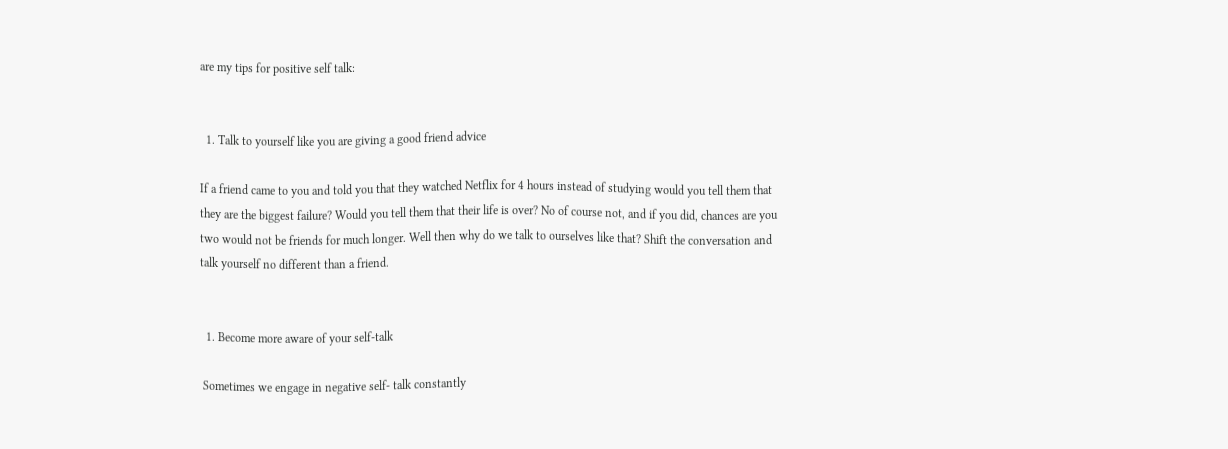are my tips for positive self talk:


  1. Talk to yourself like you are giving a good friend advice

If a friend came to you and told you that they watched Netflix for 4 hours instead of studying would you tell them that they are the biggest failure? Would you tell them that their life is over? No of course not, and if you did, chances are you two would not be friends for much longer. Well then why do we talk to ourselves like that? Shift the conversation and talk yourself no different than a friend.


  1. Become more aware of your self-talk

 Sometimes we engage in negative self- talk constantly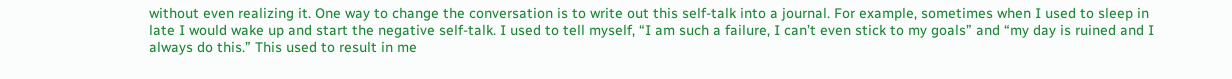without even realizing it. One way to change the conversation is to write out this self-talk into a journal. For example, sometimes when I used to sleep in late I would wake up and start the negative self-talk. I used to tell myself, “I am such a failure, I can’t even stick to my goals” and “my day is ruined and I always do this.” This used to result in me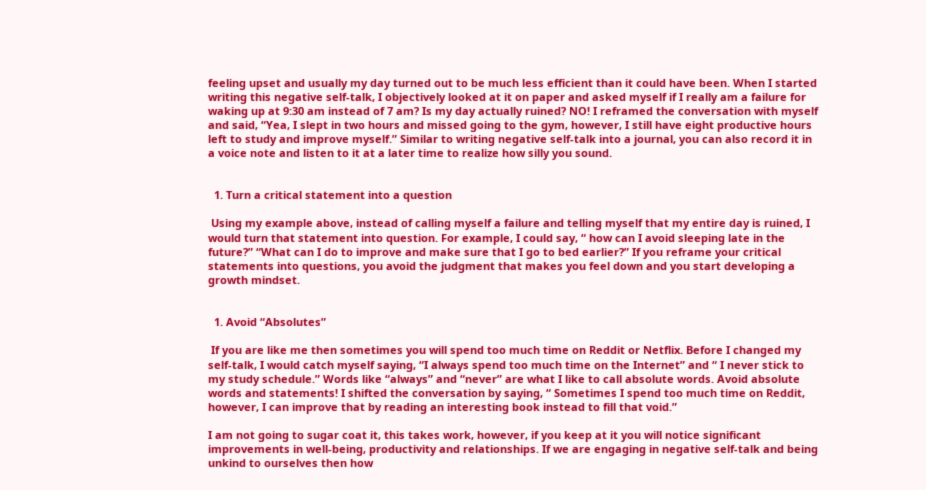feeling upset and usually my day turned out to be much less efficient than it could have been. When I started writing this negative self-talk, I objectively looked at it on paper and asked myself if I really am a failure for waking up at 9:30 am instead of 7 am? Is my day actually ruined? NO! I reframed the conversation with myself and said, “Yea, I slept in two hours and missed going to the gym, however, I still have eight productive hours left to study and improve myself.” Similar to writing negative self-talk into a journal, you can also record it in a voice note and listen to it at a later time to realize how silly you sound.


  1. Turn a critical statement into a question

 Using my example above, instead of calling myself a failure and telling myself that my entire day is ruined, I would turn that statement into question. For example, I could say, “ how can I avoid sleeping late in the future?” “What can I do to improve and make sure that I go to bed earlier?” If you reframe your critical statements into questions, you avoid the judgment that makes you feel down and you start developing a growth mindset.


  1. Avoid “Absolutes”

 If you are like me then sometimes you will spend too much time on Reddit or Netflix. Before I changed my self-talk, I would catch myself saying, “I always spend too much time on the Internet” and “ I never stick to my study schedule.” Words like “always” and “never” are what I like to call absolute words. Avoid absolute words and statements! I shifted the conversation by saying, “ Sometimes I spend too much time on Reddit, however, I can improve that by reading an interesting book instead to fill that void.”

I am not going to sugar coat it, this takes work, however, if you keep at it you will notice significant improvements in well-being, productivity and relationships. If we are engaging in negative self-talk and being unkind to ourselves then how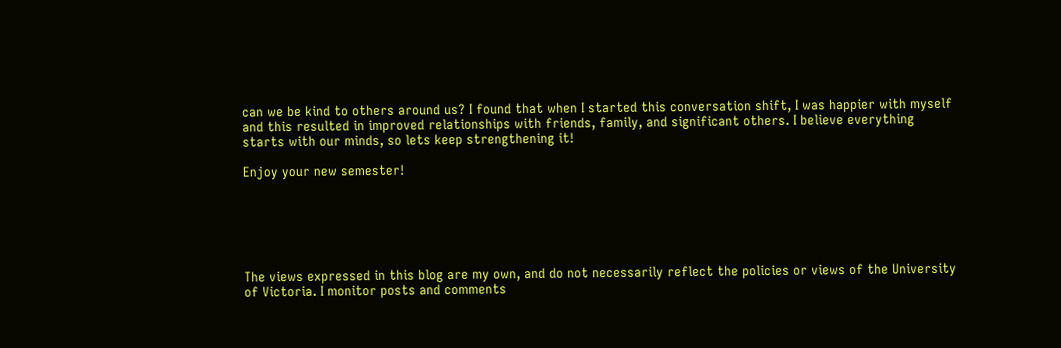can we be kind to others around us? I found that when I started this conversation shift, I was happier with myself and this resulted in improved relationships with friends, family, and significant others. I believe everything starts with our minds, so lets keep strengthening it!

Enjoy your new semester!






The views expressed in this blog are my own, and do not necessarily reflect the policies or views of the University of Victoria. I monitor posts and comments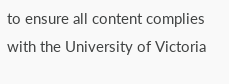to ensure all content complies with the University of Victoria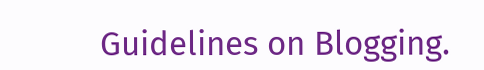Guidelines on Blogging.